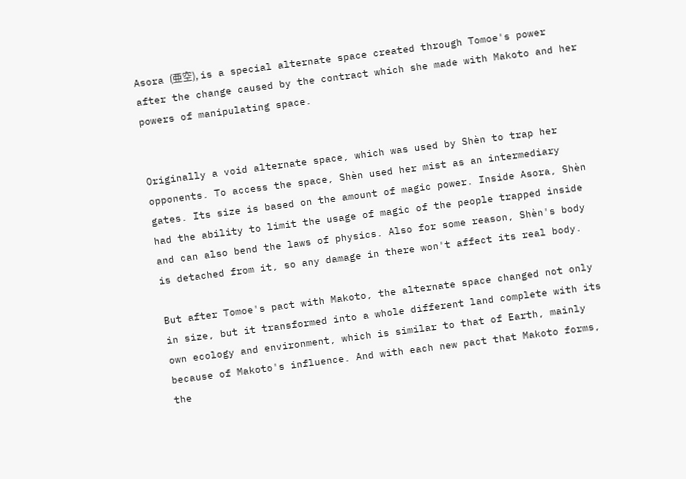Asora (亜空), is a special alternate space created through Tomoe's power after the change caused by the contract which she made with Makoto and her powers of manipulating space.


Originally a void alternate space, which was used by Shèn to trap her opponents. To access the space, Shèn used her mist as an intermediary gates. Its size is based on the amount of magic power. Inside Asora, Shèn had the ability to limit the usage of magic of the people trapped inside and can also bend the laws of physics. Also for some reason, Shèn's body is detached from it, so any damage in there won't affect its real body.

But after Tomoe's pact with Makoto, the alternate space changed not only in size, but it transformed into a whole different land complete with its own ecology and environment, which is similar to that of Earth, mainly because of Makoto's influence. And with each new pact that Makoto forms, the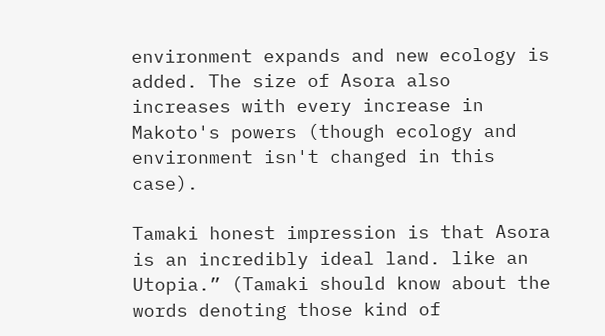environment expands and new ecology is added. The size of Asora also increases with every increase in Makoto's powers (though ecology and environment isn't changed in this case).

Tamaki honest impression is that Asora is an incredibly ideal land. like an Utopia.” (Tamaki should know about the words denoting those kind of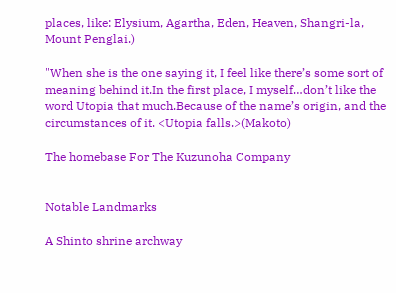places, like: Elysium, Agartha, Eden, Heaven, Shangri-la, Mount Penglai.)

"When she is the one saying it, I feel like there’s some sort of meaning behind it.In the first place, I myself…don’t like the word Utopia that much.Because of the name’s origin, and the circumstances of it. <Utopia falls.>(Makoto)

The homebase For The Kuzunoha Company


Notable Landmarks

A Shinto shrine archway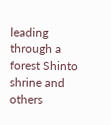leading through a forest Shinto shrine and others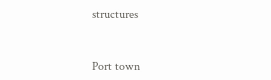structures



Port town